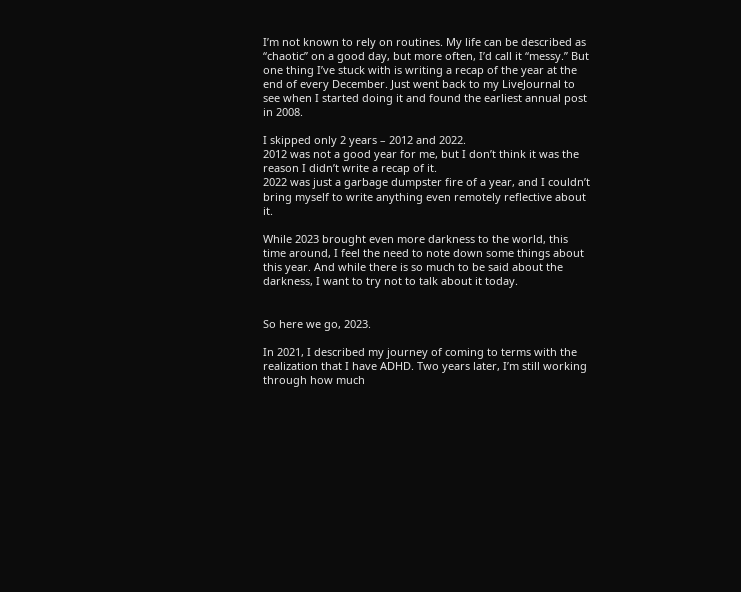I’m not known to rely on routines. My life can be described as “chaotic” on a good day, but more often, I’d call it “messy.” But one thing I’ve stuck with is writing a recap of the year at the end of every December. Just went back to my LiveJournal to see when I started doing it and found the earliest annual post in 2008.

I skipped only 2 years – 2012 and 2022.
2012 was not a good year for me, but I don’t think it was the reason I didn’t write a recap of it.
2022 was just a garbage dumpster fire of a year, and I couldn’t bring myself to write anything even remotely reflective about it.

While 2023 brought even more darkness to the world, this time around, I feel the need to note down some things about this year. And while there is so much to be said about the darkness, I want to try not to talk about it today.


So here we go, 2023.

In 2021, I described my journey of coming to terms with the realization that I have ADHD. Two years later, I’m still working through how much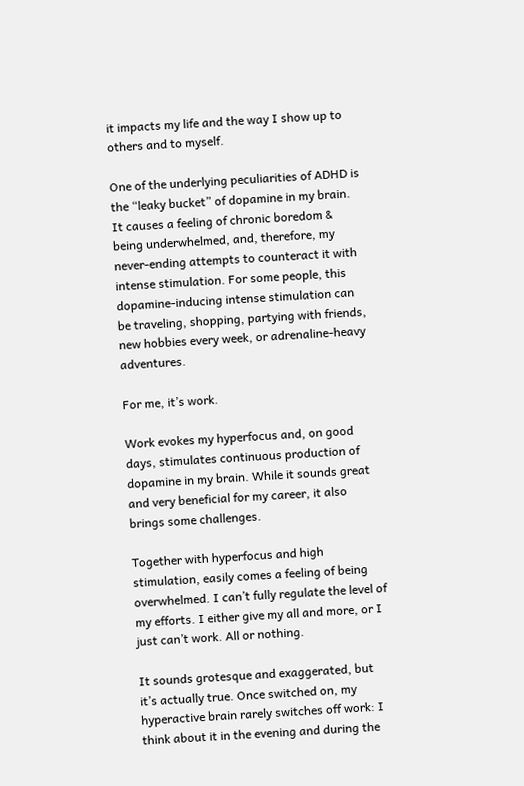it impacts my life and the way I show up to others and to myself.

One of the underlying peculiarities of ADHD is the “leaky bucket” of dopamine in my brain. It causes a feeling of chronic boredom & being underwhelmed, and, therefore, my never-ending attempts to counteract it with intense stimulation. For some people, this dopamine-inducing intense stimulation can be traveling, shopping, partying with friends, new hobbies every week, or adrenaline-heavy adventures.

For me, it’s work.

Work evokes my hyperfocus and, on good days, stimulates continuous production of dopamine in my brain. While it sounds great and very beneficial for my career, it also brings some challenges.

Together with hyperfocus and high stimulation, easily comes a feeling of being overwhelmed. I can’t fully regulate the level of my efforts. I either give my all and more, or I just can’t work. All or nothing.

It sounds grotesque and exaggerated, but it’s actually true. Once switched on, my hyperactive brain rarely switches off work: I think about it in the evening and during the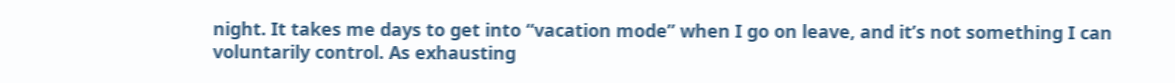night. It takes me days to get into “vacation mode” when I go on leave, and it’s not something I can voluntarily control. As exhausting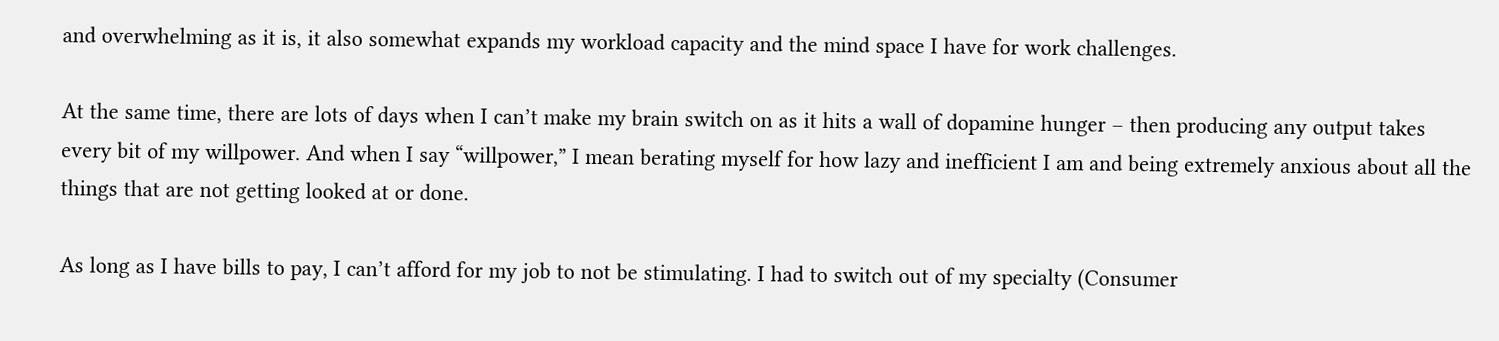and overwhelming as it is, it also somewhat expands my workload capacity and the mind space I have for work challenges.

At the same time, there are lots of days when I can’t make my brain switch on as it hits a wall of dopamine hunger – then producing any output takes every bit of my willpower. And when I say “willpower,” I mean berating myself for how lazy and inefficient I am and being extremely anxious about all the things that are not getting looked at or done.

As long as I have bills to pay, I can’t afford for my job to not be stimulating. I had to switch out of my specialty (Consumer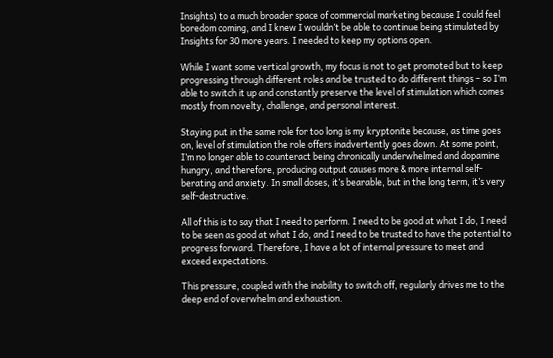Insights) to a much broader space of commercial marketing because I could feel boredom coming, and I knew I wouldn’t be able to continue being stimulated by Insights for 30 more years. I needed to keep my options open.

While I want some vertical growth, my focus is not to get promoted but to keep progressing through different roles and be trusted to do different things – so I’m able to switch it up and constantly preserve the level of stimulation which comes mostly from novelty, challenge, and personal interest.

Staying put in the same role for too long is my kryptonite because, as time goes on, level of stimulation the role offers inadvertently goes down. At some point, I’m no longer able to counteract being chronically underwhelmed and dopamine hungry, and therefore, producing output causes more & more internal self-berating and anxiety. In small doses, it’s bearable, but in the long term, it’s very self-destructive.

All of this is to say that I need to perform. I need to be good at what I do, I need to be seen as good at what I do, and I need to be trusted to have the potential to progress forward. Therefore, I have a lot of internal pressure to meet and exceed expectations.

This pressure, coupled with the inability to switch off, regularly drives me to the deep end of overwhelm and exhaustion.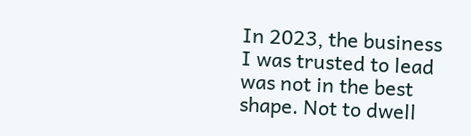In 2023, the business I was trusted to lead was not in the best shape. Not to dwell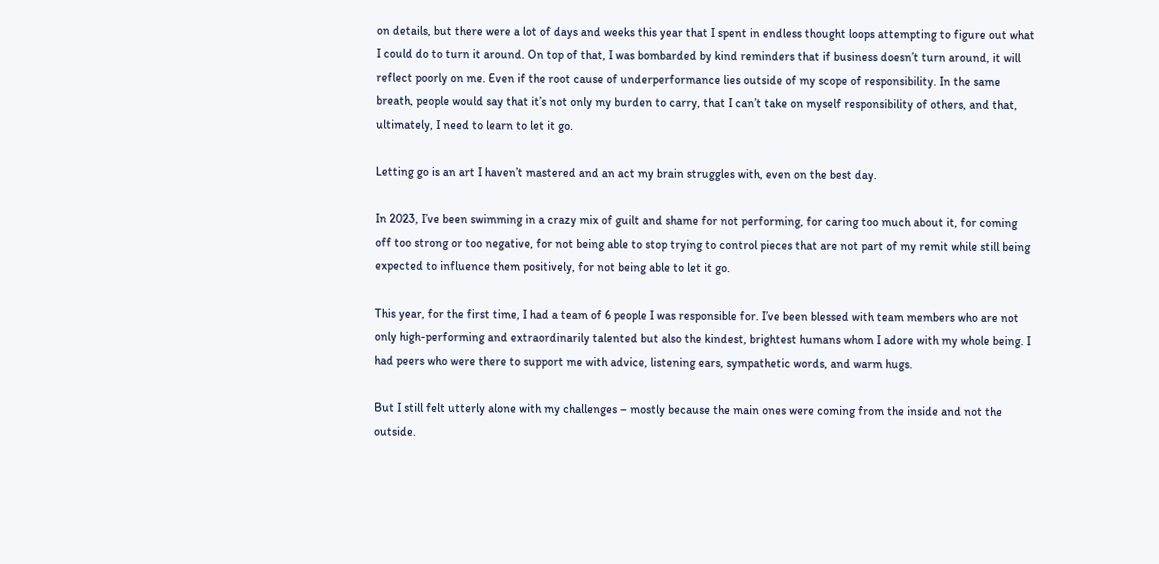on details, but there were a lot of days and weeks this year that I spent in endless thought loops attempting to figure out what I could do to turn it around. On top of that, I was bombarded by kind reminders that if business doesn’t turn around, it will reflect poorly on me. Even if the root cause of underperformance lies outside of my scope of responsibility. In the same breath, people would say that it’s not only my burden to carry, that I can’t take on myself responsibility of others, and that, ultimately, I need to learn to let it go.

Letting go is an art I haven’t mastered and an act my brain struggles with, even on the best day.

In 2023, I’ve been swimming in a crazy mix of guilt and shame for not performing, for caring too much about it, for coming off too strong or too negative, for not being able to stop trying to control pieces that are not part of my remit while still being expected to influence them positively, for not being able to let it go.

This year, for the first time, I had a team of 6 people I was responsible for. I’ve been blessed with team members who are not only high-performing and extraordinarily talented but also the kindest, brightest humans whom I adore with my whole being. I had peers who were there to support me with advice, listening ears, sympathetic words, and warm hugs.

But I still felt utterly alone with my challenges – mostly because the main ones were coming from the inside and not the outside.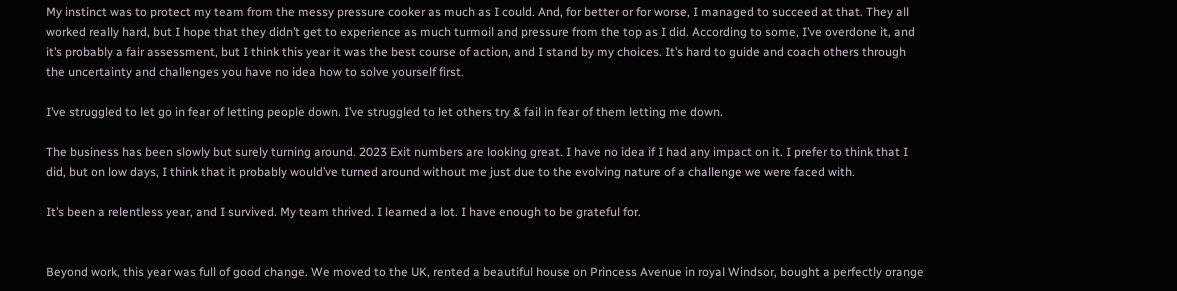My instinct was to protect my team from the messy pressure cooker as much as I could. And, for better or for worse, I managed to succeed at that. They all worked really hard, but I hope that they didn’t get to experience as much turmoil and pressure from the top as I did. According to some, I’ve overdone it, and it’s probably a fair assessment, but I think this year it was the best course of action, and I stand by my choices. It’s hard to guide and coach others through the uncertainty and challenges you have no idea how to solve yourself first.

I’ve struggled to let go in fear of letting people down. I’ve struggled to let others try & fail in fear of them letting me down.

The business has been slowly but surely turning around. 2023 Exit numbers are looking great. I have no idea if I had any impact on it. I prefer to think that I did, but on low days, I think that it probably would’ve turned around without me just due to the evolving nature of a challenge we were faced with.

It’s been a relentless year, and I survived. My team thrived. I learned a lot. I have enough to be grateful for.


Beyond work, this year was full of good change. We moved to the UK, rented a beautiful house on Princess Avenue in royal Windsor, bought a perfectly orange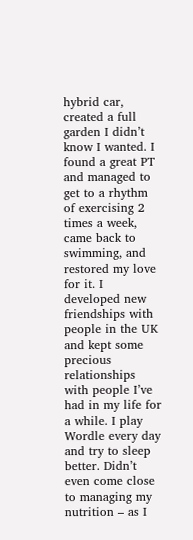hybrid car, created a full garden I didn’t know I wanted. I found a great PT and managed to get to a rhythm of exercising 2 times a week, came back to swimming, and restored my love for it. I developed new friendships with people in the UK and kept some precious relationships with people I’ve had in my life for a while. I play Wordle every day and try to sleep better. Didn’t even come close to managing my nutrition – as I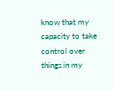know that my capacity to take control over things in my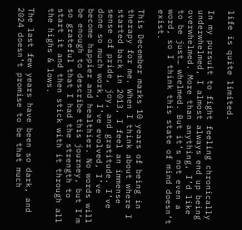life is quite limited.

In my pursuit to fight feeling chronically underwhelmed, I almost always end up being overwhelmed. More than anything, I’d like to be just… whelmed. But it’s not even a word, so I think this state of mind doesn’t exist.

This December marks 10 years of being in therapy for me. When I think about where I started back in 2013, I feel an immense sense of pride, joy, and gratitude. I’ve done so much work, I’ve evolved, I’ve become happier and healthier. No words will be enough to describe this journey, but I’m so grateful that I had the strength to start it and then stick with it through all the highs & lows.

The last few years have been so dark, and 2024 doesn’t promise to be that much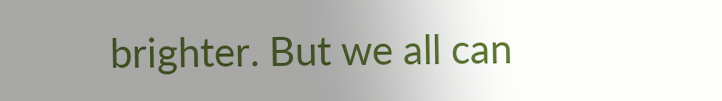brighter. But we all can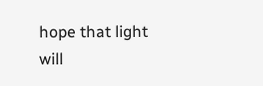hope that light will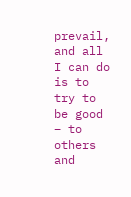prevail, and all I can do is to try to be good – to others and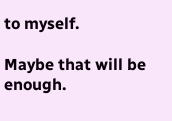to myself.

Maybe that will be enough.